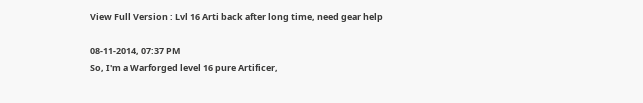View Full Version : Lvl 16 Arti back after long time, need gear help

08-11-2014, 07:37 PM
So, I'm a Warforged level 16 pure Artificer,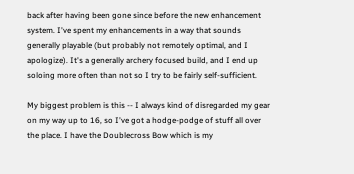back after having been gone since before the new enhancement system. I've spent my enhancements in a way that sounds generally playable (but probably not remotely optimal, and I apologize). It's a generally archery focused build, and I end up soloing more often than not so I try to be fairly self-sufficient.

My biggest problem is this -- I always kind of disregarded my gear on my way up to 16, so I've got a hodge-podge of stuff all over the place. I have the Doublecross Bow which is my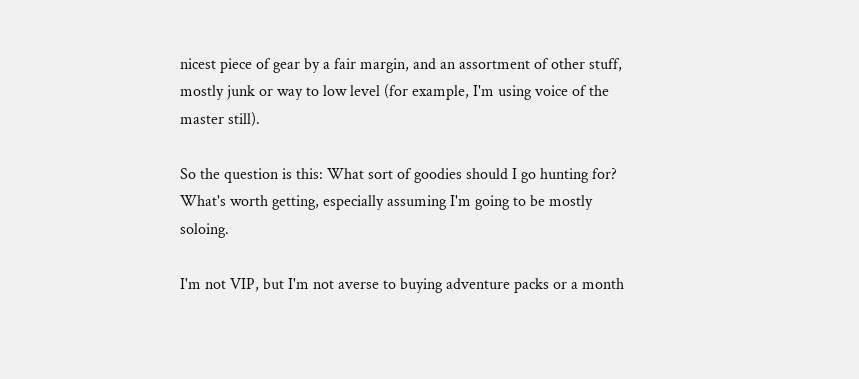nicest piece of gear by a fair margin, and an assortment of other stuff, mostly junk or way to low level (for example, I'm using voice of the master still).

So the question is this: What sort of goodies should I go hunting for? What's worth getting, especially assuming I'm going to be mostly soloing.

I'm not VIP, but I'm not averse to buying adventure packs or a month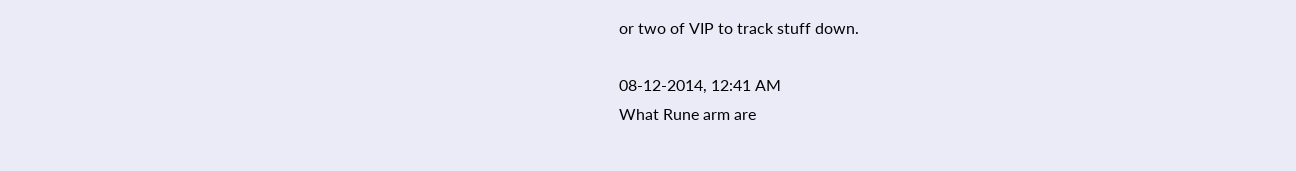or two of VIP to track stuff down.

08-12-2014, 12:41 AM
What Rune arm are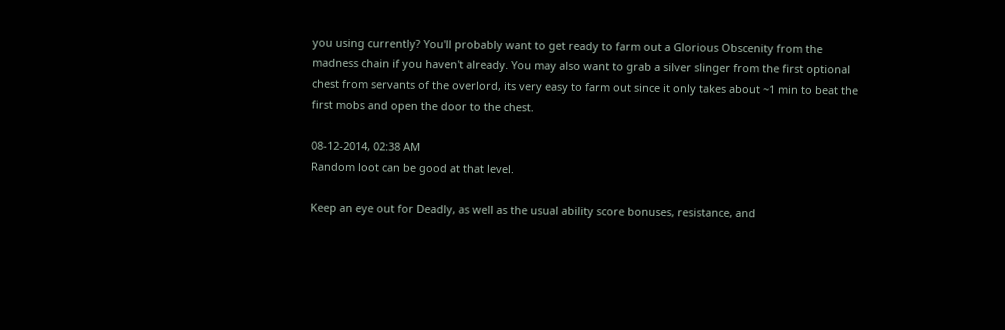you using currently? You'll probably want to get ready to farm out a Glorious Obscenity from the madness chain if you haven't already. You may also want to grab a silver slinger from the first optional chest from servants of the overlord, its very easy to farm out since it only takes about ~1 min to beat the first mobs and open the door to the chest.

08-12-2014, 02:38 AM
Random loot can be good at that level.

Keep an eye out for Deadly, as well as the usual ability score bonuses, resistance, and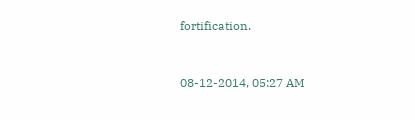fortification.


08-12-2014, 05:27 AM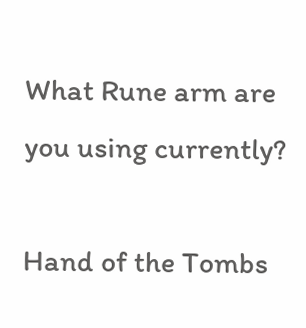What Rune arm are you using currently?

Hand of the Tombs